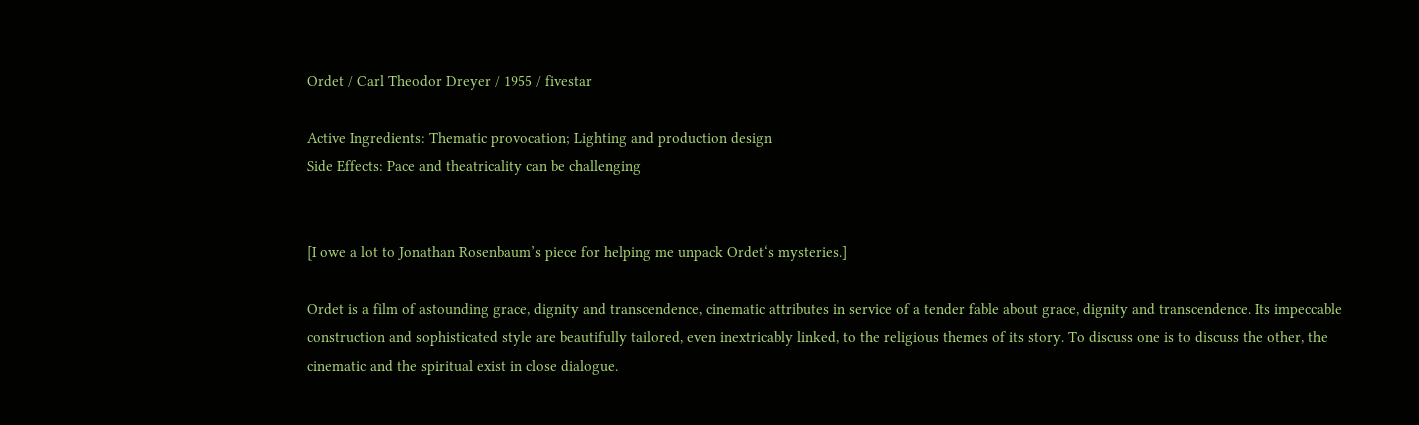Ordet / Carl Theodor Dreyer / 1955 / fivestar

Active Ingredients: Thematic provocation; Lighting and production design
Side Effects: Pace and theatricality can be challenging


[I owe a lot to Jonathan Rosenbaum’s piece for helping me unpack Ordet‘s mysteries.]

Ordet is a film of astounding grace, dignity and transcendence, cinematic attributes in service of a tender fable about grace, dignity and transcendence. Its impeccable construction and sophisticated style are beautifully tailored, even inextricably linked, to the religious themes of its story. To discuss one is to discuss the other, the cinematic and the spiritual exist in close dialogue.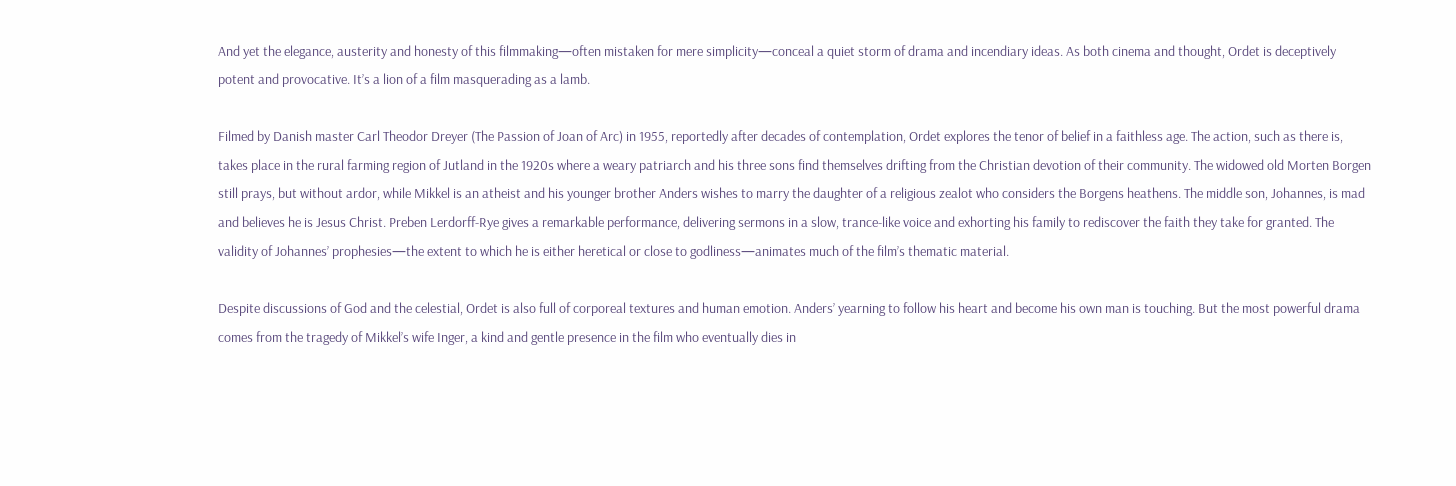And yet the elegance, austerity and honesty of this filmmaking—often mistaken for mere simplicity—conceal a quiet storm of drama and incendiary ideas. As both cinema and thought, Ordet is deceptively potent and provocative. It’s a lion of a film masquerading as a lamb.

Filmed by Danish master Carl Theodor Dreyer (The Passion of Joan of Arc) in 1955, reportedly after decades of contemplation, Ordet explores the tenor of belief in a faithless age. The action, such as there is, takes place in the rural farming region of Jutland in the 1920s where a weary patriarch and his three sons find themselves drifting from the Christian devotion of their community. The widowed old Morten Borgen still prays, but without ardor, while Mikkel is an atheist and his younger brother Anders wishes to marry the daughter of a religious zealot who considers the Borgens heathens. The middle son, Johannes, is mad and believes he is Jesus Christ. Preben Lerdorff-Rye gives a remarkable performance, delivering sermons in a slow, trance-like voice and exhorting his family to rediscover the faith they take for granted. The validity of Johannes’ prophesies—the extent to which he is either heretical or close to godliness—animates much of the film’s thematic material.

Despite discussions of God and the celestial, Ordet is also full of corporeal textures and human emotion. Anders’ yearning to follow his heart and become his own man is touching. But the most powerful drama comes from the tragedy of Mikkel’s wife Inger, a kind and gentle presence in the film who eventually dies in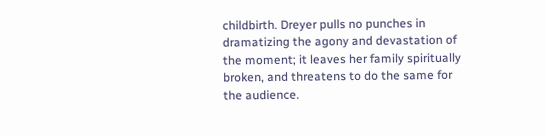childbirth. Dreyer pulls no punches in dramatizing the agony and devastation of the moment; it leaves her family spiritually broken, and threatens to do the same for the audience.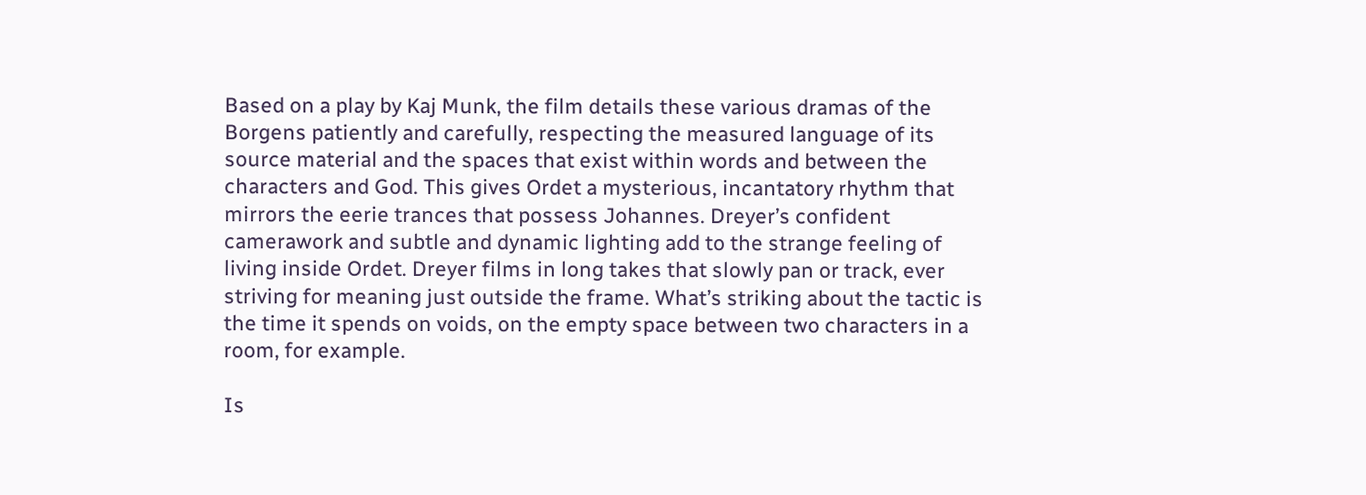Based on a play by Kaj Munk, the film details these various dramas of the Borgens patiently and carefully, respecting the measured language of its source material and the spaces that exist within words and between the characters and God. This gives Ordet a mysterious, incantatory rhythm that mirrors the eerie trances that possess Johannes. Dreyer’s confident camerawork and subtle and dynamic lighting add to the strange feeling of living inside Ordet. Dreyer films in long takes that slowly pan or track, ever striving for meaning just outside the frame. What’s striking about the tactic is the time it spends on voids, on the empty space between two characters in a room, for example.

Is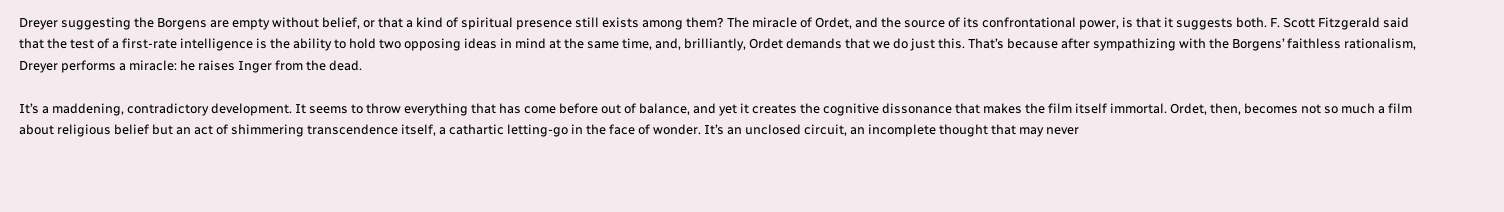Dreyer suggesting the Borgens are empty without belief, or that a kind of spiritual presence still exists among them? The miracle of Ordet, and the source of its confrontational power, is that it suggests both. F. Scott Fitzgerald said that the test of a first-rate intelligence is the ability to hold two opposing ideas in mind at the same time, and, brilliantly, Ordet demands that we do just this. That’s because after sympathizing with the Borgens’ faithless rationalism, Dreyer performs a miracle: he raises Inger from the dead.

It’s a maddening, contradictory development. It seems to throw everything that has come before out of balance, and yet it creates the cognitive dissonance that makes the film itself immortal. Ordet, then, becomes not so much a film about religious belief but an act of shimmering transcendence itself, a cathartic letting-go in the face of wonder. It’s an unclosed circuit, an incomplete thought that may never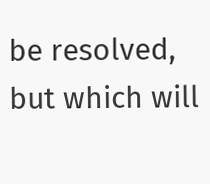be resolved, but which will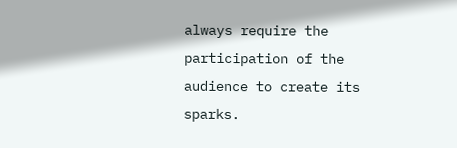always require the participation of the audience to create its sparks.